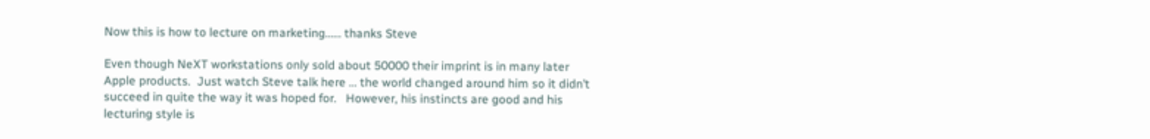Now this is how to lecture on marketing…… thanks Steve

Even though NeXT workstations only sold about 50000 their imprint is in many later Apple products.  Just watch Steve talk here … the world changed around him so it didn’t succeed in quite the way it was hoped for.   However, his instincts are good and his lecturing style is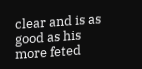clear and is as good as his more feted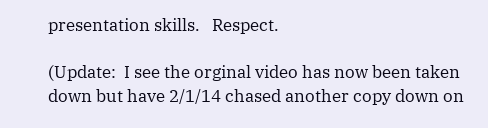presentation skills.   Respect.

(Update:  I see the orginal video has now been taken down but have 2/1/14 chased another copy down on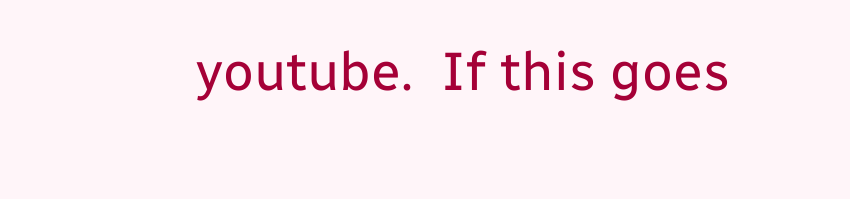youtube.  If this goes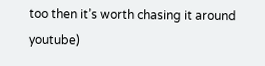too then it’s worth chasing it around youtube)